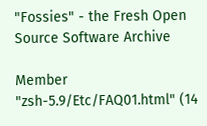"Fossies" - the Fresh Open Source Software Archive

Member "zsh-5.9/Etc/FAQ01.html" (14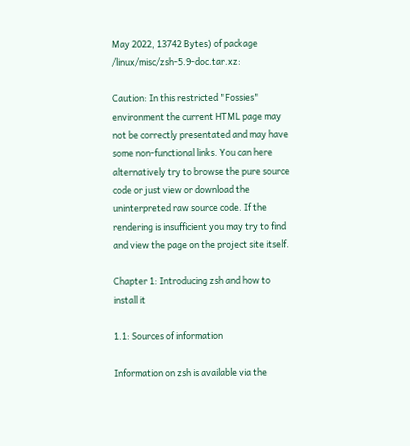May 2022, 13742 Bytes) of package /linux/misc/zsh-5.9-doc.tar.xz:

Caution: In this restricted "Fossies" environment the current HTML page may not be correctly presentated and may have some non-functional links. You can here alternatively try to browse the pure source code or just view or download the uninterpreted raw source code. If the rendering is insufficient you may try to find and view the page on the project site itself.

Chapter 1: Introducing zsh and how to install it

1.1: Sources of information

Information on zsh is available via the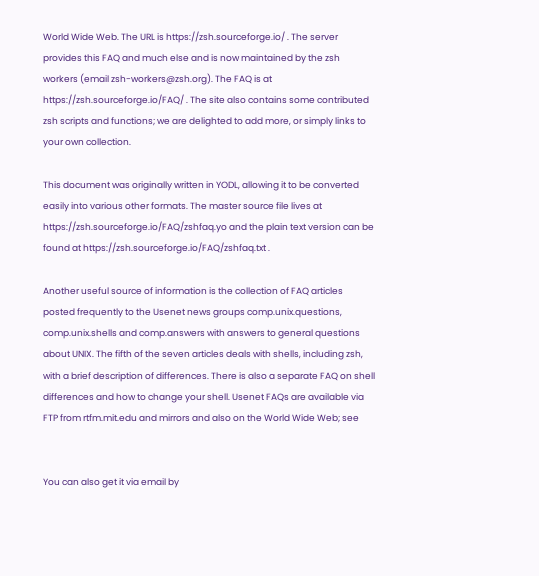World Wide Web. The URL is https://zsh.sourceforge.io/ . The server provides this FAQ and much else and is now maintained by the zsh workers (email zsh-workers@zsh.org). The FAQ is at https://zsh.sourceforge.io/FAQ/ . The site also contains some contributed zsh scripts and functions; we are delighted to add more, or simply links to your own collection.

This document was originally written in YODL, allowing it to be converted easily into various other formats. The master source file lives at https://zsh.sourceforge.io/FAQ/zshfaq.yo and the plain text version can be found at https://zsh.sourceforge.io/FAQ/zshfaq.txt .

Another useful source of information is the collection of FAQ articles posted frequently to the Usenet news groups comp.unix.questions, comp.unix.shells and comp.answers with answers to general questions about UNIX. The fifth of the seven articles deals with shells, including zsh, with a brief description of differences. There is also a separate FAQ on shell differences and how to change your shell. Usenet FAQs are available via FTP from rtfm.mit.edu and mirrors and also on the World Wide Web; see


You can also get it via email by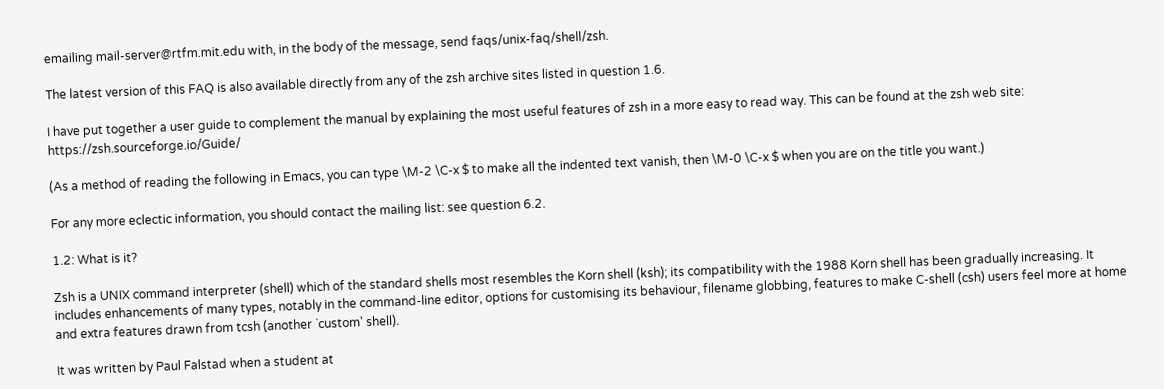emailing mail-server@rtfm.mit.edu with, in the body of the message, send faqs/unix-faq/shell/zsh.

The latest version of this FAQ is also available directly from any of the zsh archive sites listed in question 1.6.

I have put together a user guide to complement the manual by explaining the most useful features of zsh in a more easy to read way. This can be found at the zsh web site: https://zsh.sourceforge.io/Guide/

(As a method of reading the following in Emacs, you can type \M-2 \C-x $ to make all the indented text vanish, then \M-0 \C-x $ when you are on the title you want.)

For any more eclectic information, you should contact the mailing list: see question 6.2.

1.2: What is it?

Zsh is a UNIX command interpreter (shell) which of the standard shells most resembles the Korn shell (ksh); its compatibility with the 1988 Korn shell has been gradually increasing. It includes enhancements of many types, notably in the command-line editor, options for customising its behaviour, filename globbing, features to make C-shell (csh) users feel more at home and extra features drawn from tcsh (another `custom' shell).

It was written by Paul Falstad when a student at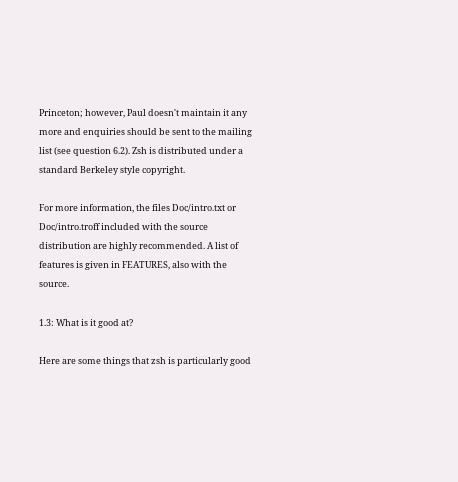Princeton; however, Paul doesn't maintain it any more and enquiries should be sent to the mailing list (see question 6.2). Zsh is distributed under a standard Berkeley style copyright.

For more information, the files Doc/intro.txt or Doc/intro.troff included with the source distribution are highly recommended. A list of features is given in FEATURES, also with the source.

1.3: What is it good at?

Here are some things that zsh is particularly good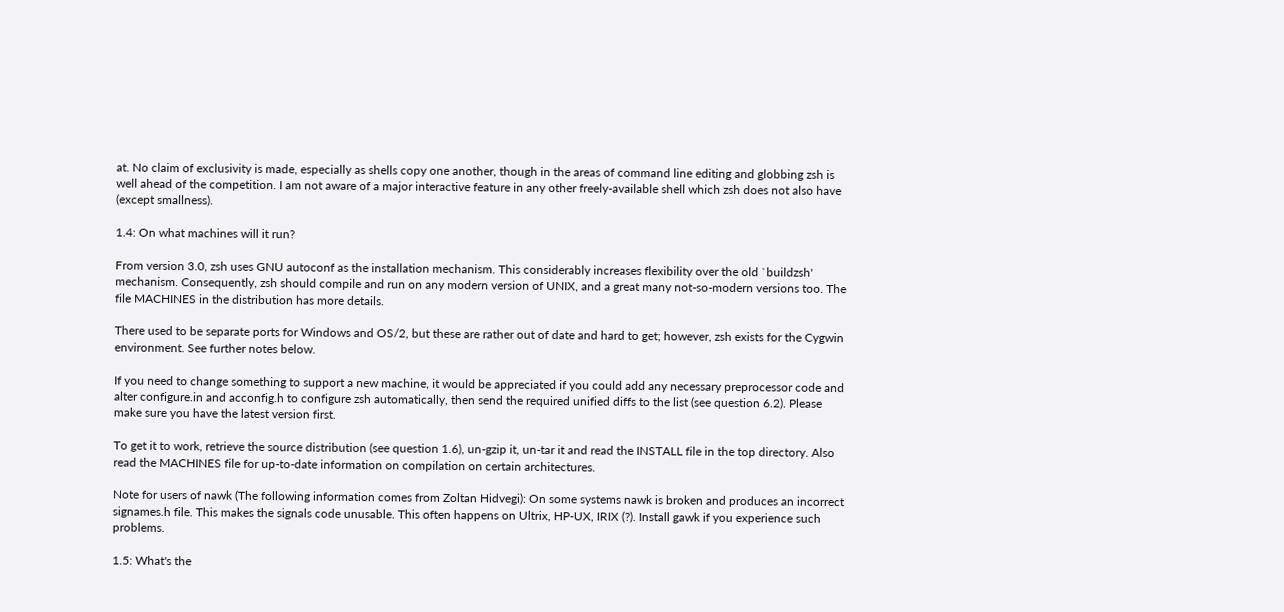at. No claim of exclusivity is made, especially as shells copy one another, though in the areas of command line editing and globbing zsh is well ahead of the competition. I am not aware of a major interactive feature in any other freely-available shell which zsh does not also have (except smallness).

1.4: On what machines will it run?

From version 3.0, zsh uses GNU autoconf as the installation mechanism. This considerably increases flexibility over the old `buildzsh' mechanism. Consequently, zsh should compile and run on any modern version of UNIX, and a great many not-so-modern versions too. The file MACHINES in the distribution has more details.

There used to be separate ports for Windows and OS/2, but these are rather out of date and hard to get; however, zsh exists for the Cygwin environment. See further notes below.

If you need to change something to support a new machine, it would be appreciated if you could add any necessary preprocessor code and alter configure.in and acconfig.h to configure zsh automatically, then send the required unified diffs to the list (see question 6.2). Please make sure you have the latest version first.

To get it to work, retrieve the source distribution (see question 1.6), un-gzip it, un-tar it and read the INSTALL file in the top directory. Also read the MACHINES file for up-to-date information on compilation on certain architectures.

Note for users of nawk (The following information comes from Zoltan Hidvegi): On some systems nawk is broken and produces an incorrect signames.h file. This makes the signals code unusable. This often happens on Ultrix, HP-UX, IRIX (?). Install gawk if you experience such problems.

1.5: What's the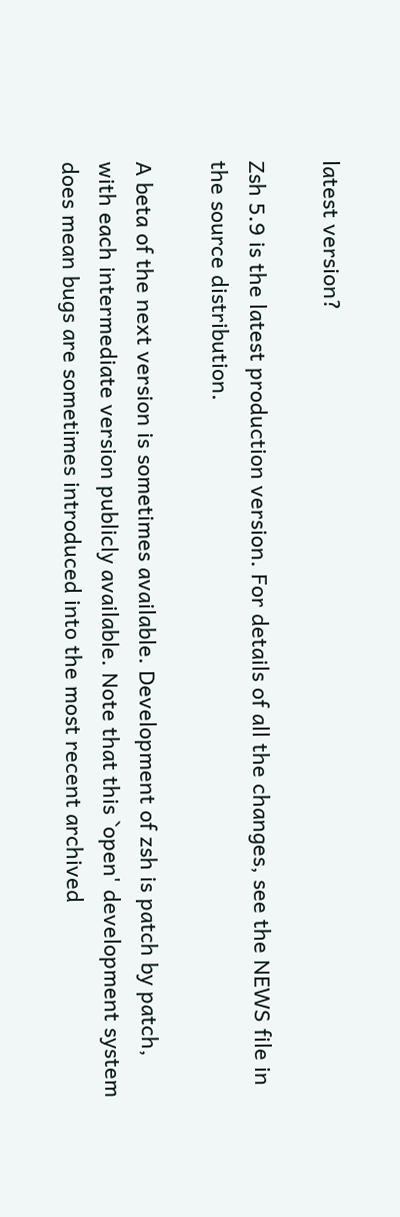latest version?

Zsh 5.9 is the latest production version. For details of all the changes, see the NEWS file in the source distribution.

A beta of the next version is sometimes available. Development of zsh is patch by patch, with each intermediate version publicly available. Note that this `open' development system does mean bugs are sometimes introduced into the most recent archived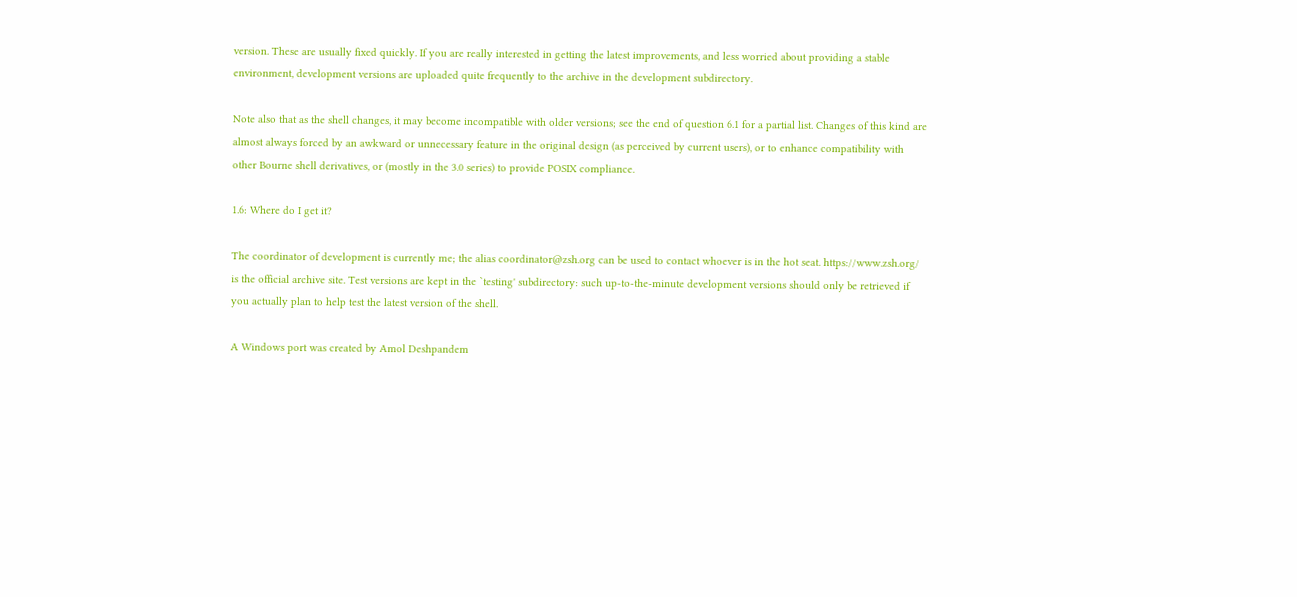version. These are usually fixed quickly. If you are really interested in getting the latest improvements, and less worried about providing a stable environment, development versions are uploaded quite frequently to the archive in the development subdirectory.

Note also that as the shell changes, it may become incompatible with older versions; see the end of question 6.1 for a partial list. Changes of this kind are almost always forced by an awkward or unnecessary feature in the original design (as perceived by current users), or to enhance compatibility with other Bourne shell derivatives, or (mostly in the 3.0 series) to provide POSIX compliance.

1.6: Where do I get it?

The coordinator of development is currently me; the alias coordinator@zsh.org can be used to contact whoever is in the hot seat. https://www.zsh.org/ is the official archive site. Test versions are kept in the `testing' subdirectory: such up-to-the-minute development versions should only be retrieved if you actually plan to help test the latest version of the shell.

A Windows port was created by Amol Deshpandem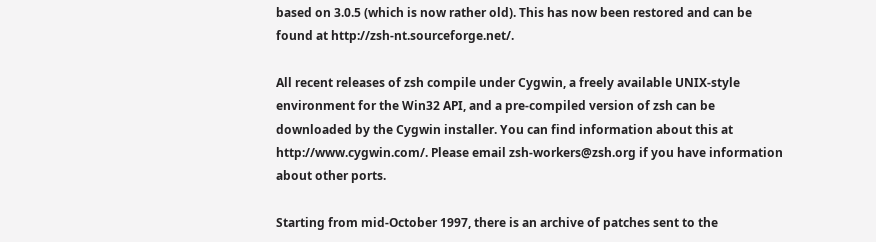based on 3.0.5 (which is now rather old). This has now been restored and can be found at http://zsh-nt.sourceforge.net/.

All recent releases of zsh compile under Cygwin, a freely available UNIX-style environment for the Win32 API, and a pre-compiled version of zsh can be downloaded by the Cygwin installer. You can find information about this at http://www.cygwin.com/. Please email zsh-workers@zsh.org if you have information about other ports.

Starting from mid-October 1997, there is an archive of patches sent to the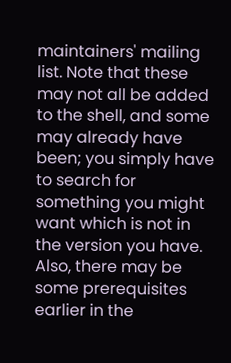maintainers' mailing list. Note that these may not all be added to the shell, and some may already have been; you simply have to search for something you might want which is not in the version you have. Also, there may be some prerequisites earlier in the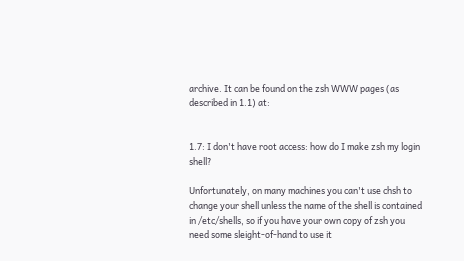archive. It can be found on the zsh WWW pages (as described in 1.1) at:


1.7: I don't have root access: how do I make zsh my login shell?

Unfortunately, on many machines you can't use chsh to change your shell unless the name of the shell is contained in /etc/shells, so if you have your own copy of zsh you need some sleight-of-hand to use it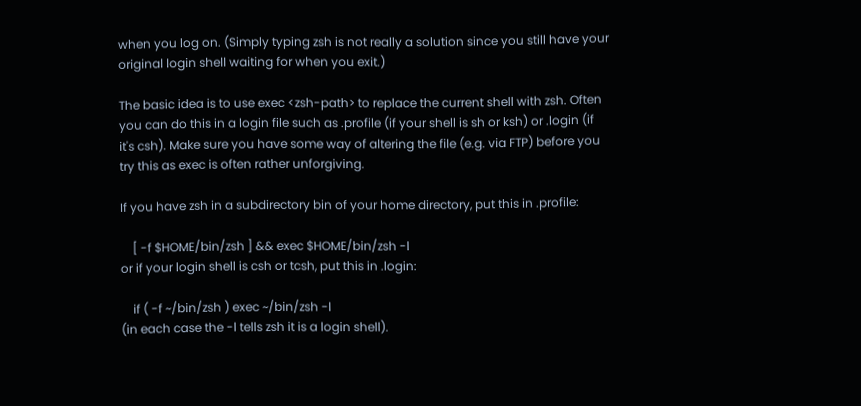when you log on. (Simply typing zsh is not really a solution since you still have your original login shell waiting for when you exit.)

The basic idea is to use exec <zsh-path> to replace the current shell with zsh. Often you can do this in a login file such as .profile (if your shell is sh or ksh) or .login (if it's csh). Make sure you have some way of altering the file (e.g. via FTP) before you try this as exec is often rather unforgiving.

If you have zsh in a subdirectory bin of your home directory, put this in .profile:

    [ -f $HOME/bin/zsh ] && exec $HOME/bin/zsh -l
or if your login shell is csh or tcsh, put this in .login:

    if ( -f ~/bin/zsh ) exec ~/bin/zsh -l
(in each case the -l tells zsh it is a login shell).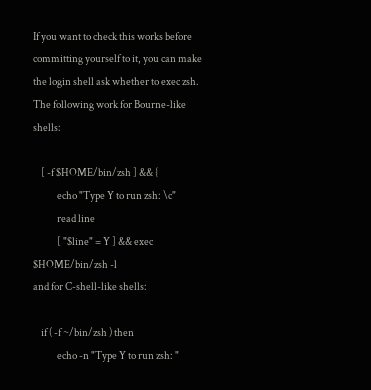If you want to check this works before committing yourself to it, you can make the login shell ask whether to exec zsh. The following work for Bourne-like shells:

    [ -f $HOME/bin/zsh ] && {
            echo "Type Y to run zsh: \c"
            read line
            [ "$line" = Y ] && exec $HOME/bin/zsh -l
and for C-shell-like shells:

    if ( -f ~/bin/zsh ) then
            echo -n "Type Y to run zsh: "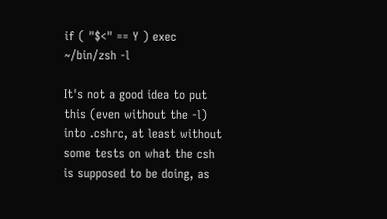if ( "$<" == Y ) exec ~/bin/zsh -l

It's not a good idea to put this (even without the -l) into .cshrc, at least without some tests on what the csh is supposed to be doing, as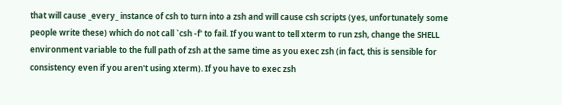that will cause _every_ instance of csh to turn into a zsh and will cause csh scripts (yes, unfortunately some people write these) which do not call `csh -f' to fail. If you want to tell xterm to run zsh, change the SHELL environment variable to the full path of zsh at the same time as you exec zsh (in fact, this is sensible for consistency even if you aren't using xterm). If you have to exec zsh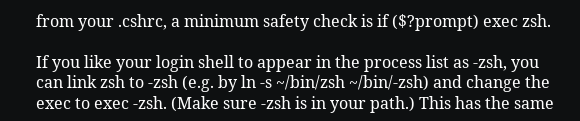from your .cshrc, a minimum safety check is if ($?prompt) exec zsh.

If you like your login shell to appear in the process list as -zsh, you can link zsh to -zsh (e.g. by ln -s ~/bin/zsh ~/bin/-zsh) and change the exec to exec -zsh. (Make sure -zsh is in your path.) This has the same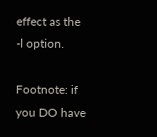effect as the -l option.

Footnote: if you DO have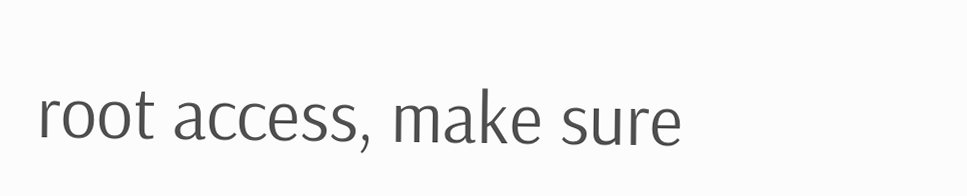root access, make sure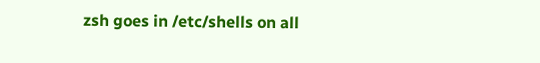zsh goes in /etc/shells on all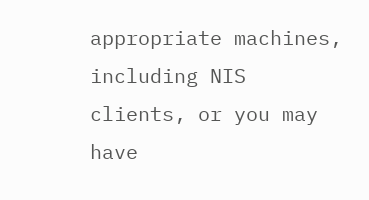appropriate machines, including NIS clients, or you may have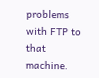problems with FTP to that machine.